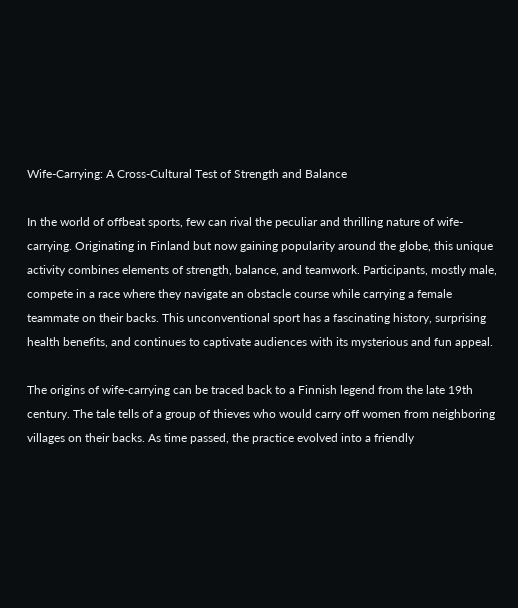Wife-Carrying: A Cross-Cultural Test of Strength and Balance

In the world of offbeat sports, few can rival the peculiar and thrilling nature of wife-carrying. Originating in Finland but now gaining popularity around the globe, this unique activity combines elements of strength, balance, and teamwork. Participants, mostly male, compete in a race where they navigate an obstacle course while carrying a female teammate on their backs. This unconventional sport has a fascinating history, surprising health benefits, and continues to captivate audiences with its mysterious and fun appeal.

The origins of wife-carrying can be traced back to a Finnish legend from the late 19th century. The tale tells of a group of thieves who would carry off women from neighboring villages on their backs. As time passed, the practice evolved into a friendly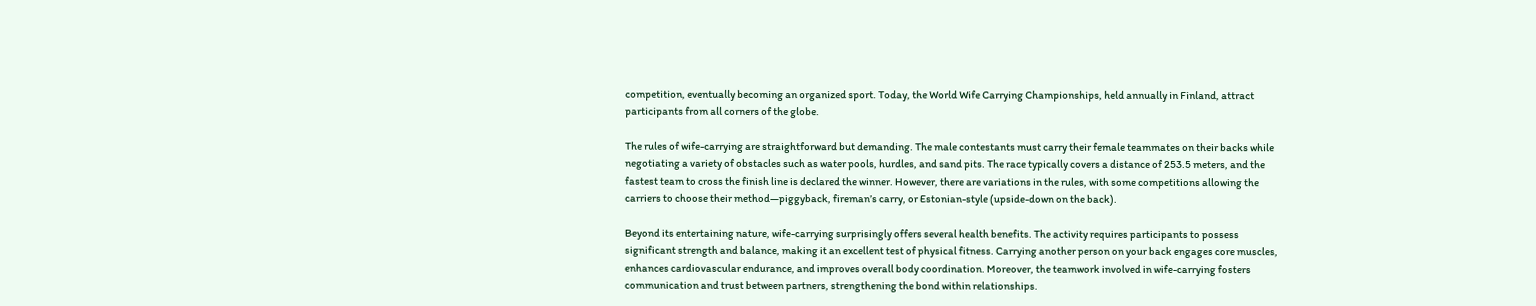competition, eventually becoming an organized sport. Today, the World Wife Carrying Championships, held annually in Finland, attract participants from all corners of the globe.

The rules of wife-carrying are straightforward but demanding. The male contestants must carry their female teammates on their backs while negotiating a variety of obstacles such as water pools, hurdles, and sand pits. The race typically covers a distance of 253.5 meters, and the fastest team to cross the finish line is declared the winner. However, there are variations in the rules, with some competitions allowing the carriers to choose their method—piggyback, fireman’s carry, or Estonian-style (upside-down on the back).

Beyond its entertaining nature, wife-carrying surprisingly offers several health benefits. The activity requires participants to possess significant strength and balance, making it an excellent test of physical fitness. Carrying another person on your back engages core muscles, enhances cardiovascular endurance, and improves overall body coordination. Moreover, the teamwork involved in wife-carrying fosters communication and trust between partners, strengthening the bond within relationships.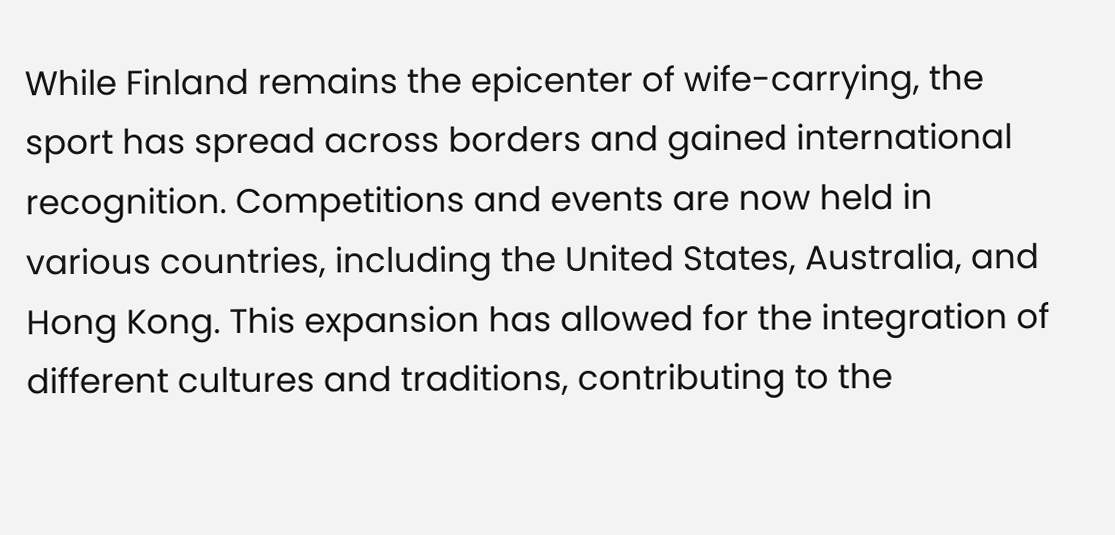While Finland remains the epicenter of wife-carrying, the sport has spread across borders and gained international recognition. Competitions and events are now held in various countries, including the United States, Australia, and Hong Kong. This expansion has allowed for the integration of different cultures and traditions, contributing to the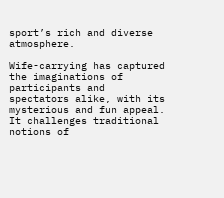sport’s rich and diverse atmosphere.

Wife-carrying has captured the imaginations of participants and spectators alike, with its mysterious and fun appeal. It challenges traditional notions of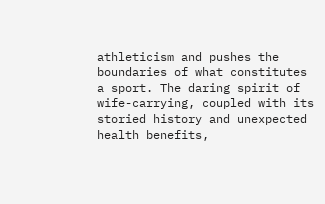athleticism and pushes the boundaries of what constitutes a sport. The daring spirit of wife-carrying, coupled with its storied history and unexpected health benefits,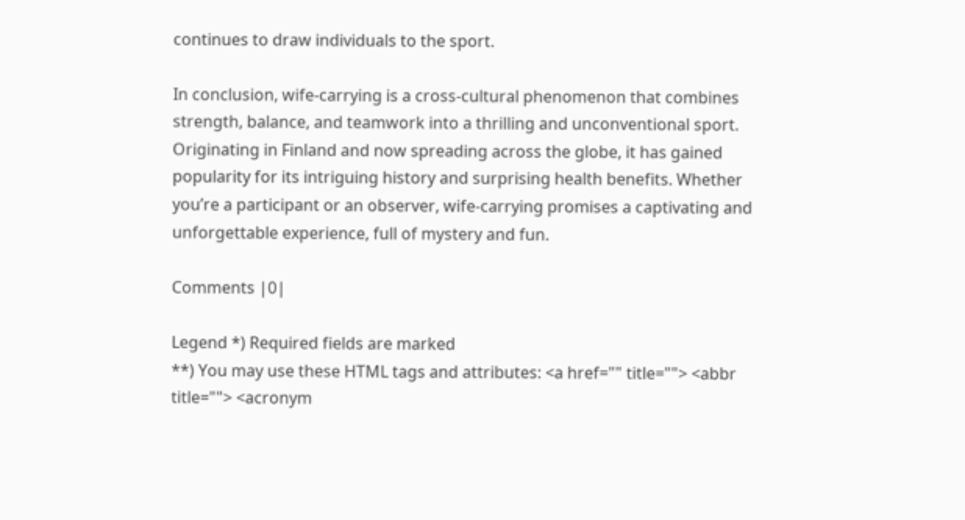continues to draw individuals to the sport.

In conclusion, wife-carrying is a cross-cultural phenomenon that combines strength, balance, and teamwork into a thrilling and unconventional sport. Originating in Finland and now spreading across the globe, it has gained popularity for its intriguing history and surprising health benefits. Whether you’re a participant or an observer, wife-carrying promises a captivating and unforgettable experience, full of mystery and fun.

Comments |0|

Legend *) Required fields are marked
**) You may use these HTML tags and attributes: <a href="" title=""> <abbr title=""> <acronym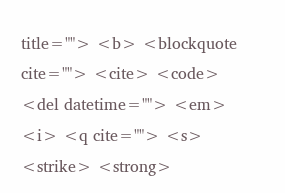title=""> <b> <blockquote cite=""> <cite> <code> <del datetime=""> <em> <i> <q cite=""> <s> <strike> <strong>